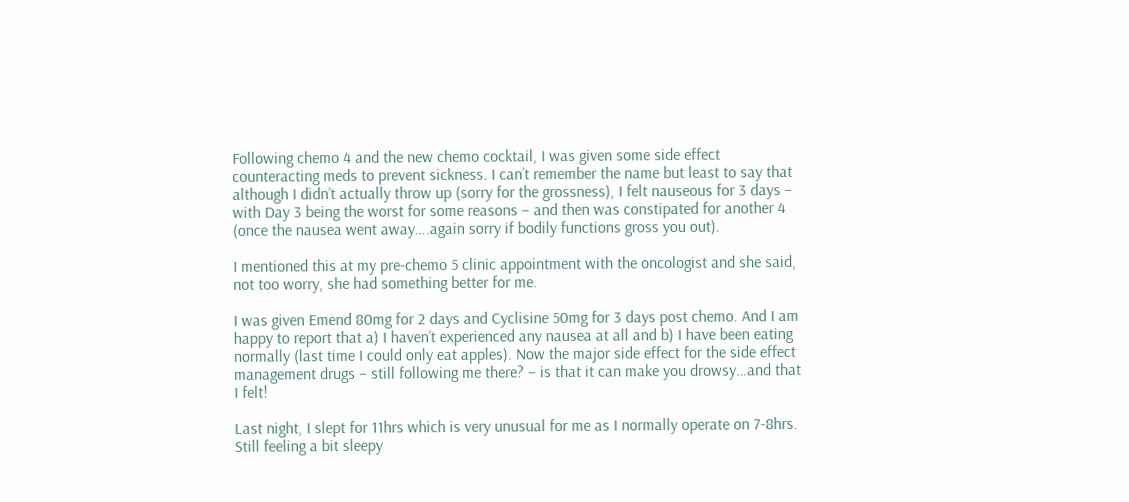Following chemo 4 and the new chemo cocktail, I was given some side effect counteracting meds to prevent sickness. I can’t remember the name but least to say that although I didn’t actually throw up (sorry for the grossness), I felt nauseous for 3 days – with Day 3 being the worst for some reasons – and then was constipated for another 4 (once the nausea went away….again sorry if bodily functions gross you out).

I mentioned this at my pre-chemo 5 clinic appointment with the oncologist and she said, not too worry, she had something better for me.

I was given Emend 80mg for 2 days and Cyclisine 50mg for 3 days post chemo. And I am happy to report that a) I haven’t experienced any nausea at all and b) I have been eating normally (last time I could only eat apples). Now the major side effect for the side effect management drugs – still following me there? – is that it can make you drowsy…and that I felt!

Last night, I slept for 11hrs which is very unusual for me as I normally operate on 7-8hrs. Still feeling a bit sleepy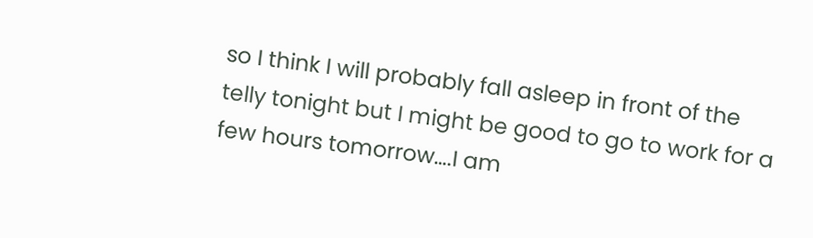so I think I will probably fall asleep in front of the telly tonight but I might be good to go to work for a few hours tomorrow….I am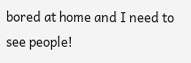bored at home and I need to see people!